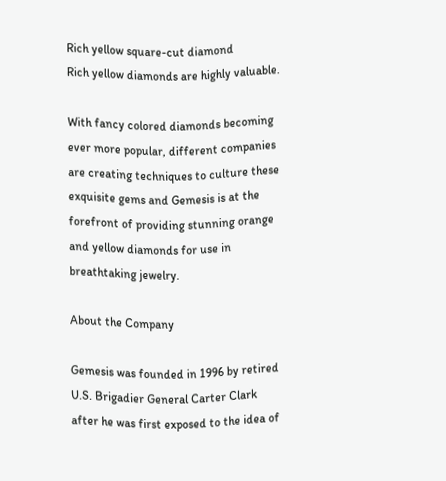Rich yellow square-cut diamond
Rich yellow diamonds are highly valuable.

With fancy colored diamonds becoming ever more popular, different companies are creating techniques to culture these exquisite gems and Gemesis is at the forefront of providing stunning orange and yellow diamonds for use in breathtaking jewelry.

About the Company

Gemesis was founded in 1996 by retired U.S. Brigadier General Carter Clark after he was first exposed to the idea of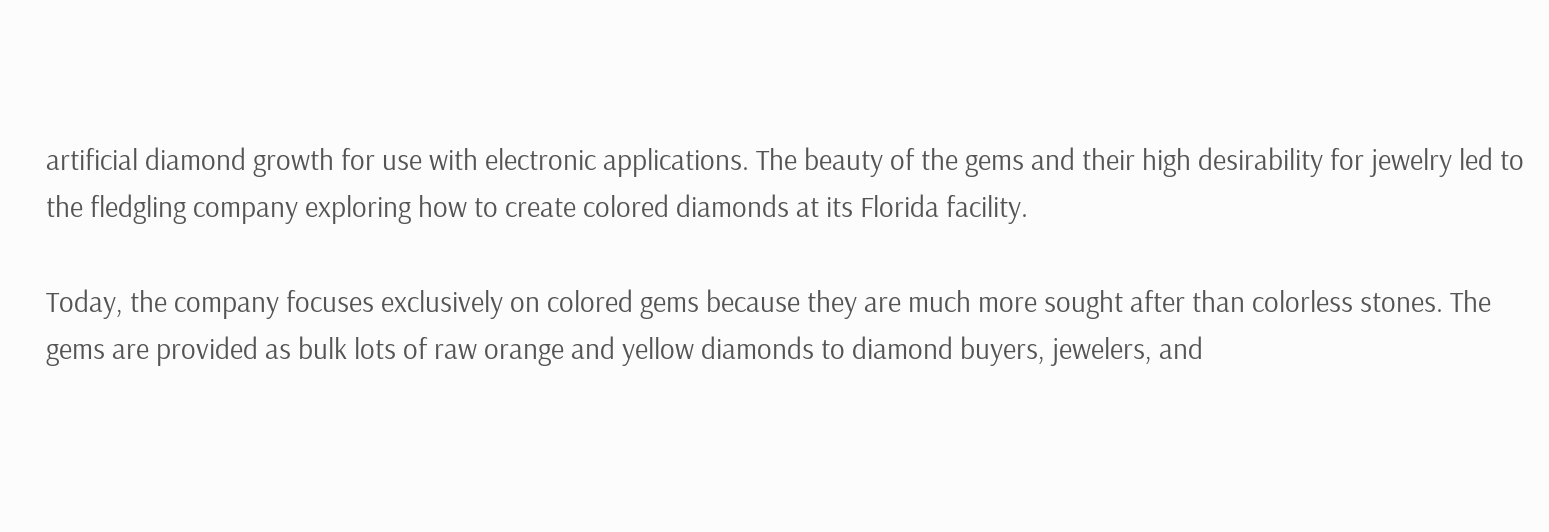artificial diamond growth for use with electronic applications. The beauty of the gems and their high desirability for jewelry led to the fledgling company exploring how to create colored diamonds at its Florida facility.

Today, the company focuses exclusively on colored gems because they are much more sought after than colorless stones. The gems are provided as bulk lots of raw orange and yellow diamonds to diamond buyers, jewelers, and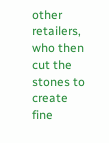other retailers, who then cut the stones to create fine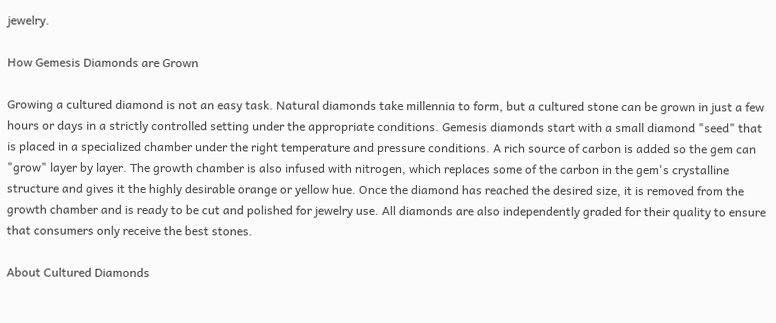jewelry.

How Gemesis Diamonds are Grown

Growing a cultured diamond is not an easy task. Natural diamonds take millennia to form, but a cultured stone can be grown in just a few hours or days in a strictly controlled setting under the appropriate conditions. Gemesis diamonds start with a small diamond "seed" that is placed in a specialized chamber under the right temperature and pressure conditions. A rich source of carbon is added so the gem can "grow" layer by layer. The growth chamber is also infused with nitrogen, which replaces some of the carbon in the gem's crystalline structure and gives it the highly desirable orange or yellow hue. Once the diamond has reached the desired size, it is removed from the growth chamber and is ready to be cut and polished for jewelry use. All diamonds are also independently graded for their quality to ensure that consumers only receive the best stones.

About Cultured Diamonds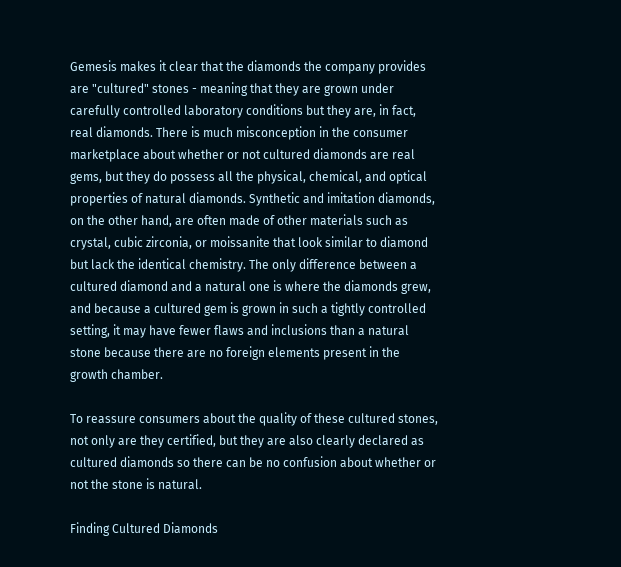Gemesis makes it clear that the diamonds the company provides are "cultured" stones - meaning that they are grown under carefully controlled laboratory conditions but they are, in fact, real diamonds. There is much misconception in the consumer marketplace about whether or not cultured diamonds are real gems, but they do possess all the physical, chemical, and optical properties of natural diamonds. Synthetic and imitation diamonds, on the other hand, are often made of other materials such as crystal, cubic zirconia, or moissanite that look similar to diamond but lack the identical chemistry. The only difference between a cultured diamond and a natural one is where the diamonds grew, and because a cultured gem is grown in such a tightly controlled setting, it may have fewer flaws and inclusions than a natural stone because there are no foreign elements present in the growth chamber.

To reassure consumers about the quality of these cultured stones, not only are they certified, but they are also clearly declared as cultured diamonds so there can be no confusion about whether or not the stone is natural.

Finding Cultured Diamonds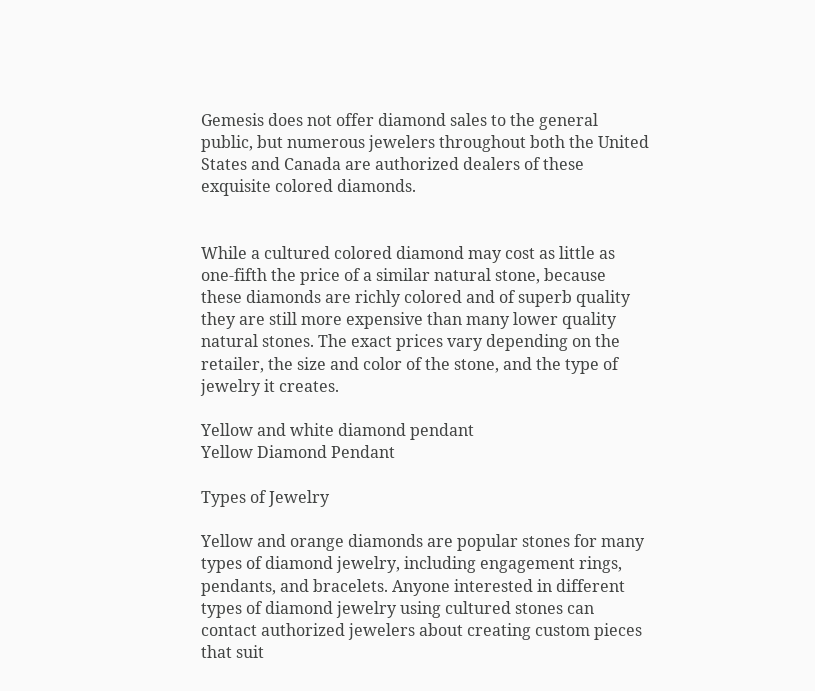Gemesis does not offer diamond sales to the general public, but numerous jewelers throughout both the United States and Canada are authorized dealers of these exquisite colored diamonds.


While a cultured colored diamond may cost as little as one-fifth the price of a similar natural stone, because these diamonds are richly colored and of superb quality they are still more expensive than many lower quality natural stones. The exact prices vary depending on the retailer, the size and color of the stone, and the type of jewelry it creates.

Yellow and white diamond pendant
Yellow Diamond Pendant

Types of Jewelry

Yellow and orange diamonds are popular stones for many types of diamond jewelry, including engagement rings, pendants, and bracelets. Anyone interested in different types of diamond jewelry using cultured stones can contact authorized jewelers about creating custom pieces that suit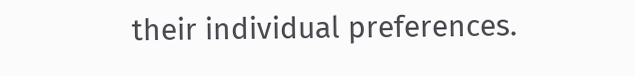their individual preferences.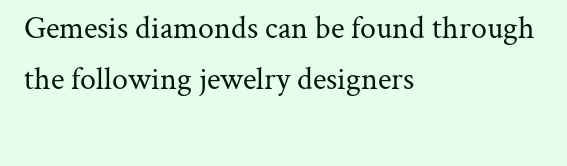Gemesis diamonds can be found through the following jewelry designers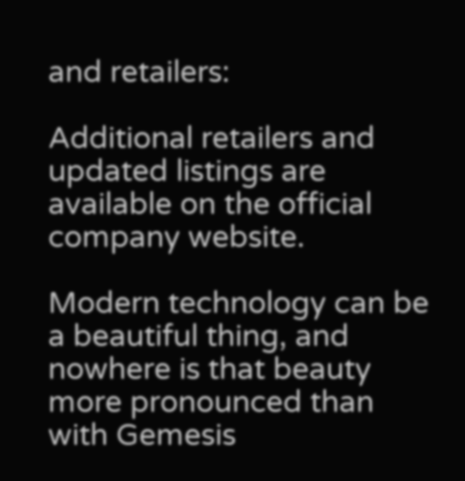and retailers:

Additional retailers and updated listings are available on the official company website.

Modern technology can be a beautiful thing, and nowhere is that beauty more pronounced than with Gemesis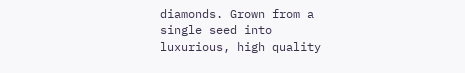diamonds. Grown from a single seed into luxurious, high quality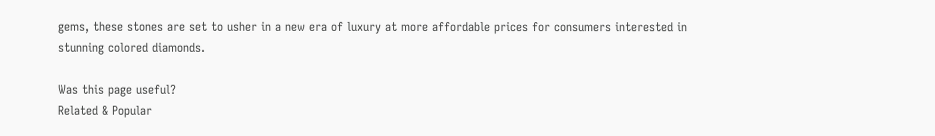gems, these stones are set to usher in a new era of luxury at more affordable prices for consumers interested in stunning colored diamonds.

Was this page useful?
Related & Popular